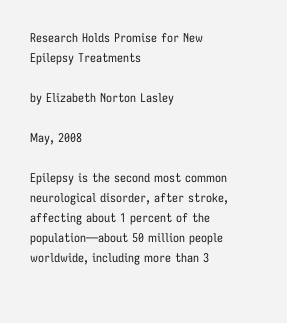Research Holds Promise for New Epilepsy Treatments

by Elizabeth Norton Lasley

May, 2008

Epilepsy is the second most common neurological disorder, after stroke, affecting about 1 percent of the population—about 50 million people worldwide, including more than 3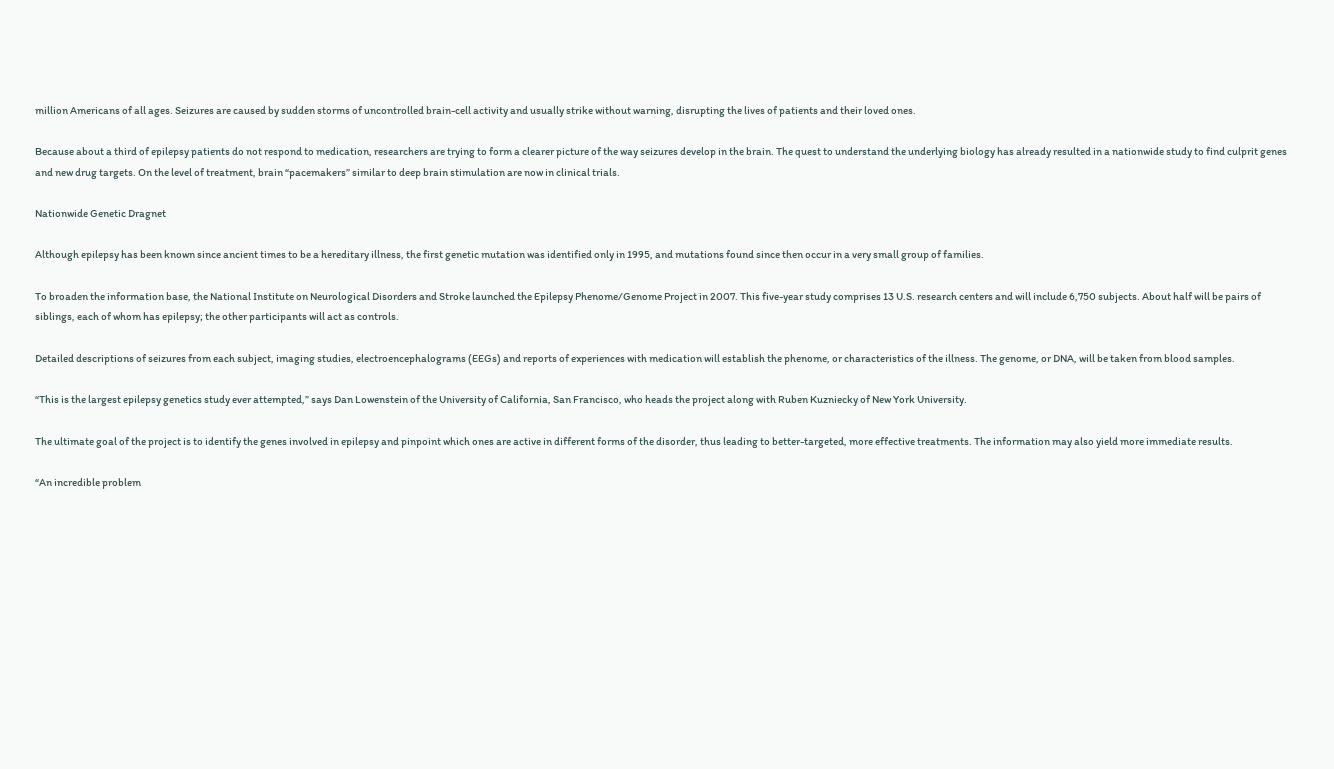million Americans of all ages. Seizures are caused by sudden storms of uncontrolled brain-cell activity and usually strike without warning, disrupting the lives of patients and their loved ones.

Because about a third of epilepsy patients do not respond to medication, researchers are trying to form a clearer picture of the way seizures develop in the brain. The quest to understand the underlying biology has already resulted in a nationwide study to find culprit genes and new drug targets. On the level of treatment, brain “pacemakers” similar to deep brain stimulation are now in clinical trials.

Nationwide Genetic Dragnet

Although epilepsy has been known since ancient times to be a hereditary illness, the first genetic mutation was identified only in 1995, and mutations found since then occur in a very small group of families.

To broaden the information base, the National Institute on Neurological Disorders and Stroke launched the Epilepsy Phenome/Genome Project in 2007. This five-year study comprises 13 U.S. research centers and will include 6,750 subjects. About half will be pairs of siblings, each of whom has epilepsy; the other participants will act as controls.

Detailed descriptions of seizures from each subject, imaging studies, electroencephalograms (EEGs) and reports of experiences with medication will establish the phenome, or characteristics of the illness. The genome, or DNA, will be taken from blood samples.

“This is the largest epilepsy genetics study ever attempted,” says Dan Lowenstein of the University of California, San Francisco, who heads the project along with Ruben Kuzniecky of New York University.

The ultimate goal of the project is to identify the genes involved in epilepsy and pinpoint which ones are active in different forms of the disorder, thus leading to better-targeted, more effective treatments. The information may also yield more immediate results.

“An incredible problem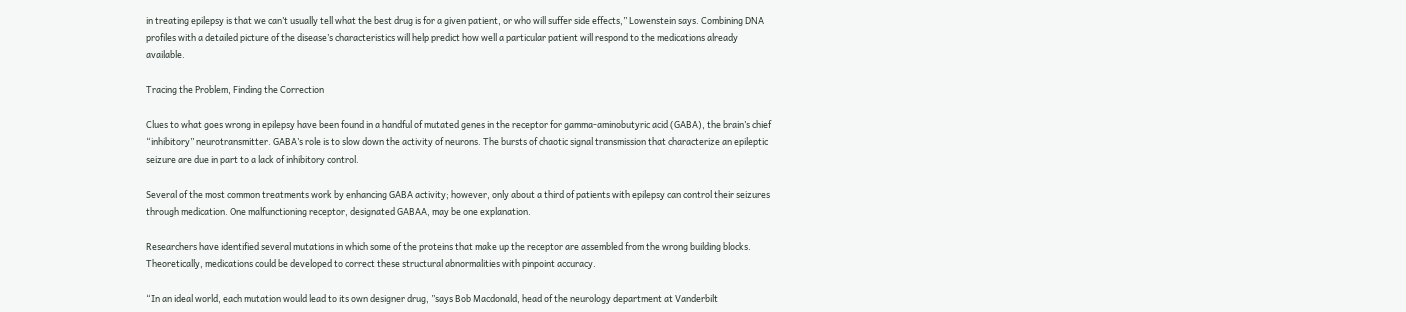in treating epilepsy is that we can’t usually tell what the best drug is for a given patient, or who will suffer side effects,” Lowenstein says. Combining DNA profiles with a detailed picture of the disease’s characteristics will help predict how well a particular patient will respond to the medications already available.

Tracing the Problem, Finding the Correction

Clues to what goes wrong in epilepsy have been found in a handful of mutated genes in the receptor for gamma-aminobutyric acid (GABA), the brain’s chief “inhibitory” neurotransmitter. GABA’s role is to slow down the activity of neurons. The bursts of chaotic signal transmission that characterize an epileptic seizure are due in part to a lack of inhibitory control.

Several of the most common treatments work by enhancing GABA activity; however, only about a third of patients with epilepsy can control their seizures through medication. One malfunctioning receptor, designated GABAA, may be one explanation.

Researchers have identified several mutations in which some of the proteins that make up the receptor are assembled from the wrong building blocks. Theoretically, medications could be developed to correct these structural abnormalities with pinpoint accuracy.

“In an ideal world, each mutation would lead to its own designer drug, ”says Bob Macdonald, head of the neurology department at Vanderbilt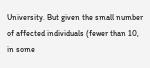University. But given the small number of affected individuals (fewer than 10, in some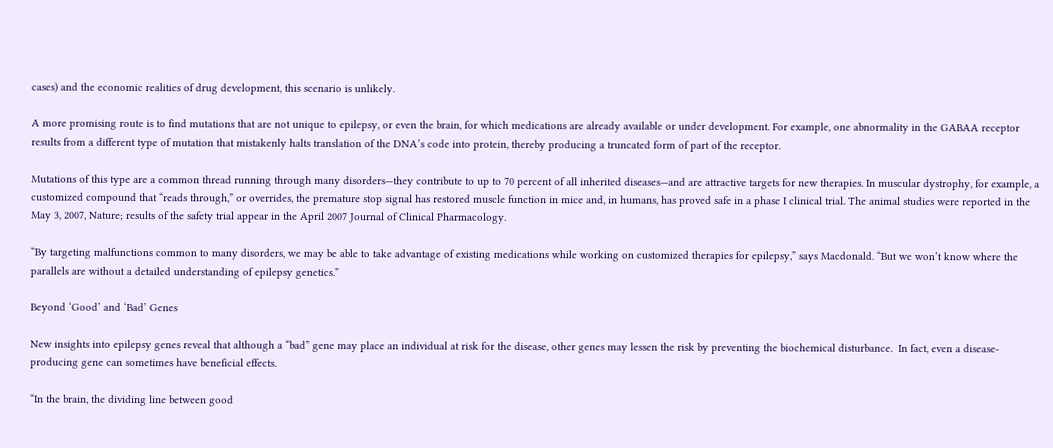cases) and the economic realities of drug development, this scenario is unlikely.

A more promising route is to find mutations that are not unique to epilepsy, or even the brain, for which medications are already available or under development. For example, one abnormality in the GABAA receptor results from a different type of mutation that mistakenly halts translation of the DNA’s code into protein, thereby producing a truncated form of part of the receptor.

Mutations of this type are a common thread running through many disorders—they contribute to up to 70 percent of all inherited diseases—and are attractive targets for new therapies. In muscular dystrophy, for example, a customized compound that “reads through,” or overrides, the premature stop signal has restored muscle function in mice and, in humans, has proved safe in a phase I clinical trial. The animal studies were reported in the May 3, 2007, Nature; results of the safety trial appear in the April 2007 Journal of Clinical Pharmacology.

“By targeting malfunctions common to many disorders, we may be able to take advantage of existing medications while working on customized therapies for epilepsy,” says Macdonald. “But we won’t know where the parallels are without a detailed understanding of epilepsy genetics.”

Beyond ‘Good’ and ‘Bad’ Genes

New insights into epilepsy genes reveal that although a “bad” gene may place an individual at risk for the disease, other genes may lessen the risk by preventing the biochemical disturbance.  In fact, even a disease-producing gene can sometimes have beneficial effects.

“In the brain, the dividing line between good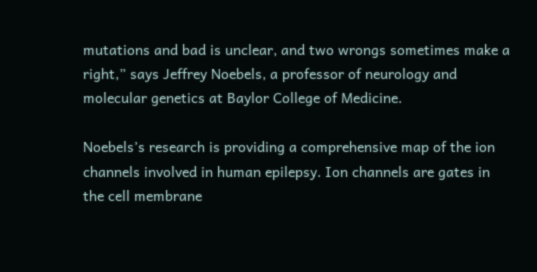mutations and bad is unclear, and two wrongs sometimes make a right,” says Jeffrey Noebels, a professor of neurology and molecular genetics at Baylor College of Medicine.

Noebels’s research is providing a comprehensive map of the ion channels involved in human epilepsy. Ion channels are gates in the cell membrane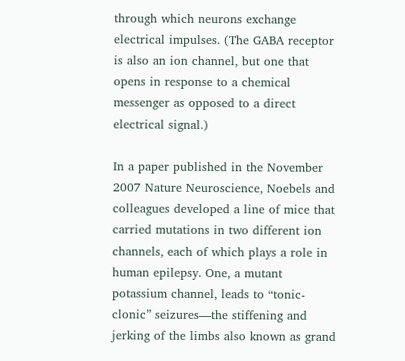through which neurons exchange electrical impulses. (The GABA receptor is also an ion channel, but one that opens in response to a chemical messenger as opposed to a direct electrical signal.)

In a paper published in the November 2007 Nature Neuroscience, Noebels and colleagues developed a line of mice that carried mutations in two different ion channels, each of which plays a role in human epilepsy. One, a mutant potassium channel, leads to “tonic-clonic” seizures—the stiffening and jerking of the limbs also known as grand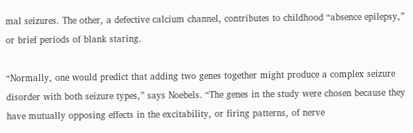mal seizures. The other, a defective calcium channel, contributes to childhood “absence epilepsy,” or brief periods of blank staring.

“Normally, one would predict that adding two genes together might produce a complex seizure disorder with both seizure types,” says Noebels. “The genes in the study were chosen because they have mutually opposing effects in the excitability, or firing patterns, of nerve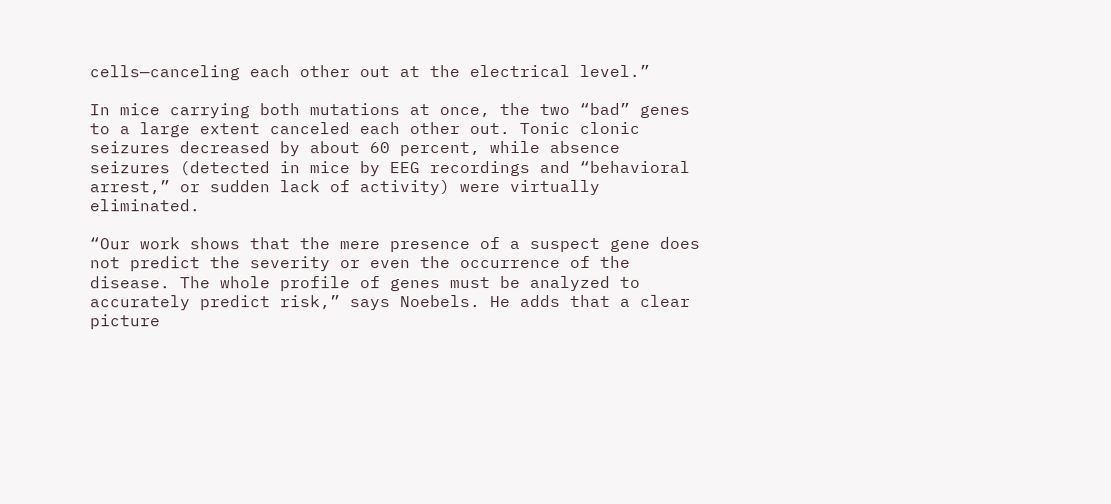cells—canceling each other out at the electrical level.”

In mice carrying both mutations at once, the two “bad” genes to a large extent canceled each other out. Tonic clonic seizures decreased by about 60 percent, while absence seizures (detected in mice by EEG recordings and “behavioral arrest,” or sudden lack of activity) were virtually eliminated.

“Our work shows that the mere presence of a suspect gene does not predict the severity or even the occurrence of the disease. The whole profile of genes must be analyzed to accurately predict risk,” says Noebels. He adds that a clear picture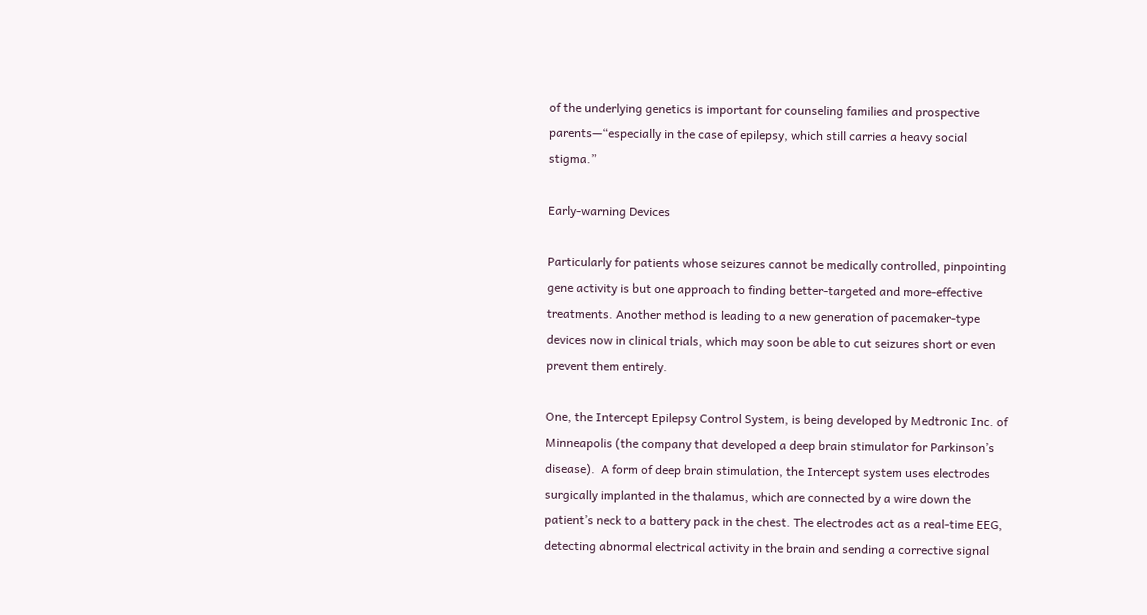of the underlying genetics is important for counseling families and prospective parents—“especially in the case of epilepsy, which still carries a heavy social stigma.”

Early-warning Devices

Particularly for patients whose seizures cannot be medically controlled, pinpointing gene activity is but one approach to finding better-targeted and more-effective treatments. Another method is leading to a new generation of pacemaker-type devices now in clinical trials, which may soon be able to cut seizures short or even prevent them entirely.

One, the Intercept Epilepsy Control System, is being developed by Medtronic Inc. of Minneapolis (the company that developed a deep brain stimulator for Parkinson’s disease).  A form of deep brain stimulation, the Intercept system uses electrodes surgically implanted in the thalamus, which are connected by a wire down the patient’s neck to a battery pack in the chest. The electrodes act as a real-time EEG, detecting abnormal electrical activity in the brain and sending a corrective signal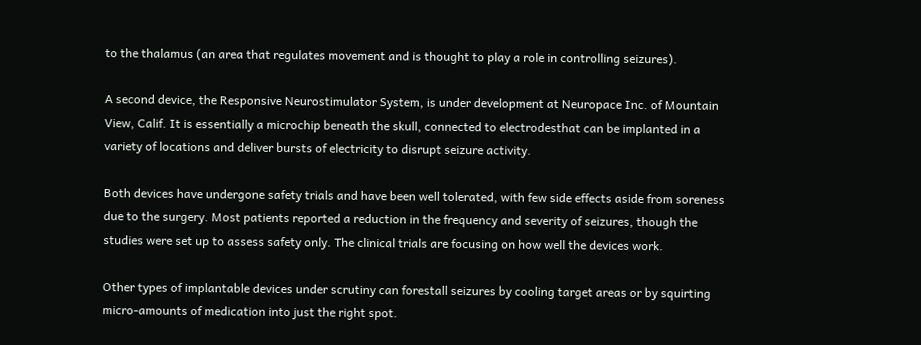to the thalamus (an area that regulates movement and is thought to play a role in controlling seizures).

A second device, the Responsive Neurostimulator System, is under development at Neuropace Inc. of Mountain View, Calif. It is essentially a microchip beneath the skull, connected to electrodesthat can be implanted in a variety of locations and deliver bursts of electricity to disrupt seizure activity.

Both devices have undergone safety trials and have been well tolerated, with few side effects aside from soreness due to the surgery. Most patients reported a reduction in the frequency and severity of seizures, though the studies were set up to assess safety only. The clinical trials are focusing on how well the devices work.

Other types of implantable devices under scrutiny can forestall seizures by cooling target areas or by squirting micro-amounts of medication into just the right spot.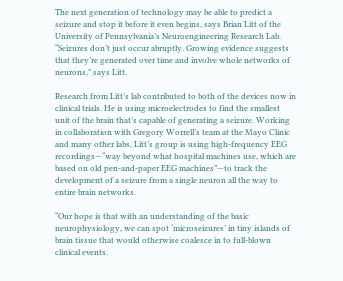The next generation of technology may be able to predict a seizure and stop it before it even begins, says Brian Litt of the University of Pennsylvania’s Neuroengineering Research Lab. “Seizures don’t just occur abruptly. Growing evidence suggests that they’re generated over time and involve whole networks of neurons,” says Litt.

Research from Litt’s lab contributed to both of the devices now in clinical trials. He is using microelectrodes to find the smallest unit of the brain that’s capable of generating a seizure. Working in collaboration with Gregory Worrell’s team at the Mayo Clinic and many other labs, Litt’s group is using high-frequency EEG recordings—“way beyond what hospital machines use, which are based on old pen-and-paper EEG machines”—to track the development of a seizure from a single neuron all the way to entire brain networks.

“Our hope is that with an understanding of the basic neurophysiology, we can spot ‘microseizures’ in tiny islands of brain tissue that would otherwise coalesce in to full-blown clinical events.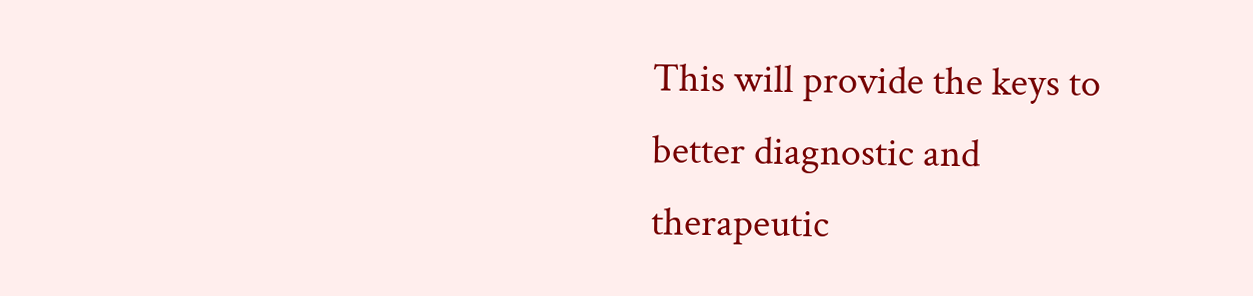This will provide the keys to better diagnostic and therapeutic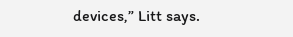devices,” Litt says.